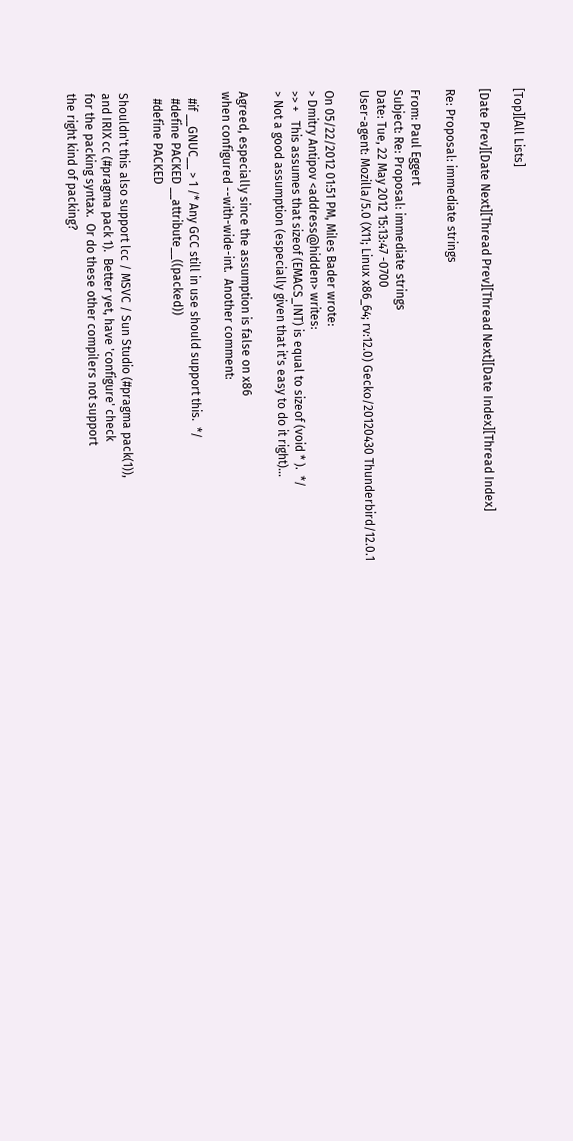[Top][All Lists]

[Date Prev][Date Next][Thread Prev][Thread Next][Date Index][Thread Index]

Re: Proposal: immediate strings

From: Paul Eggert
Subject: Re: Proposal: immediate strings
Date: Tue, 22 May 2012 15:13:47 -0700
User-agent: Mozilla/5.0 (X11; Linux x86_64; rv:12.0) Gecko/20120430 Thunderbird/12.0.1

On 05/22/2012 01:51 PM, Miles Bader wrote:
> Dmitry Antipov <address@hidden> writes:
>> +   This assumes that sizeof (EMACS_INT) is equal to sizeof (void * ).  */
> Not a good assumption (especially given that it's easy to do it right)...

Agreed, especially since the assumption is false on x86
when configured --with-wide-int.  Another comment:

  #if __GNUC__ > 1 /* Any GCC still in use should support this.  */
  #define PACKED __attribute__((packed))
  #define PACKED

Shouldn't this also support lcc / MSVC / Sun Studio (#pragma pack(1)),
and IRIX cc (#pragma pack 1).  Better yet, have 'configure' check
for the packing syntax.  Or do these other compilers not support
the right kind of packing?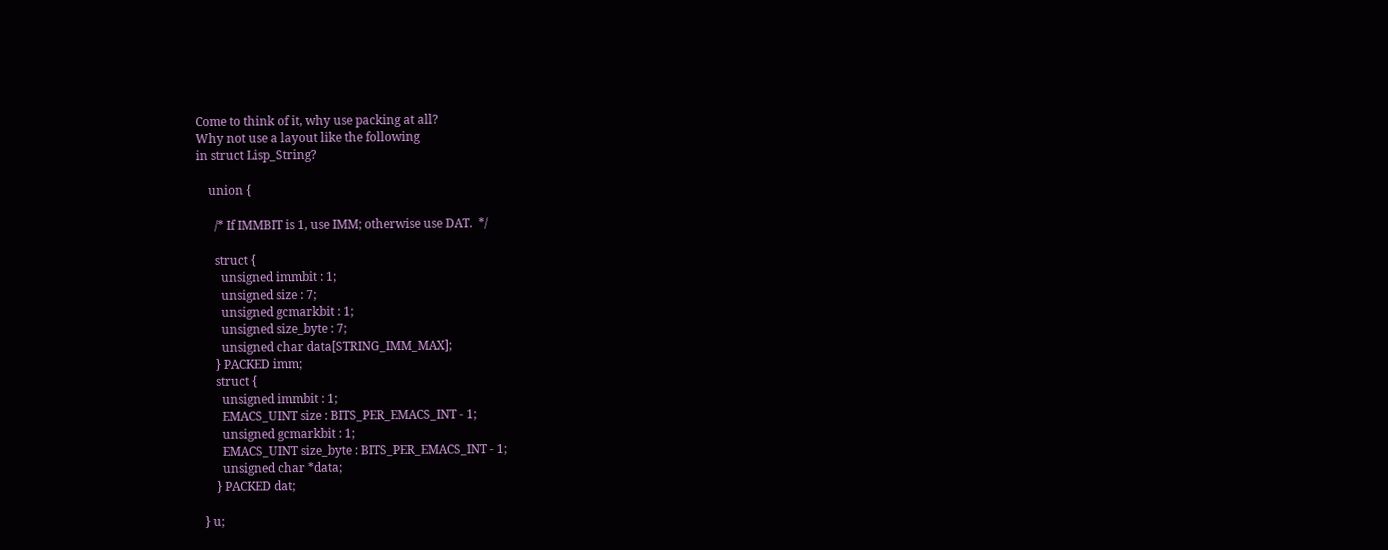Come to think of it, why use packing at all?
Why not use a layout like the following
in struct Lisp_String?

    union {

      /* If IMMBIT is 1, use IMM; otherwise use DAT.  */

      struct {
        unsigned immbit : 1;
        unsigned size : 7;
        unsigned gcmarkbit : 1;
        unsigned size_byte : 7;
        unsigned char data[STRING_IMM_MAX];
      } PACKED imm;
      struct {
        unsigned immbit : 1;
        EMACS_UINT size : BITS_PER_EMACS_INT - 1;
        unsigned gcmarkbit : 1;
        EMACS_UINT size_byte : BITS_PER_EMACS_INT - 1;
        unsigned char *data;
      } PACKED dat;

  } u;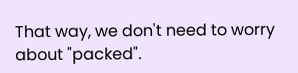That way, we don't need to worry about "packed".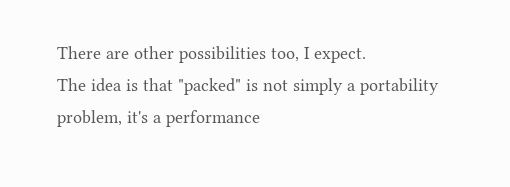There are other possibilities too, I expect.
The idea is that "packed" is not simply a portability
problem, it's a performance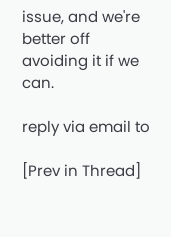issue, and we're better off
avoiding it if we can.

reply via email to

[Prev in Thread]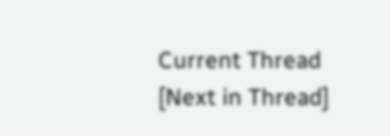Current Thread [Next in Thread]